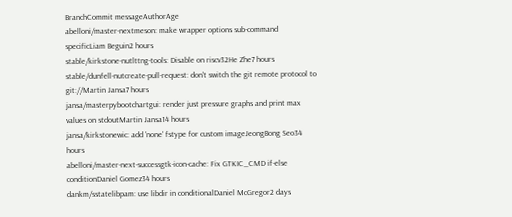BranchCommit messageAuthorAge
abelloni/master-nextmeson: make wrapper options sub-command specificLiam Beguin2 hours
stable/kirkstone-nutlttng-tools: Disable on riscv32He Zhe7 hours
stable/dunfell-nutcreate-pull-request: don't switch the git remote protocol to git://Martin Jansa7 hours
jansa/masterpybootchartgui: render just pressure graphs and print max values on stdoutMartin Jansa14 hours
jansa/kirkstonewic: add 'none' fstype for custom imageJeongBong Seo34 hours
abelloni/master-next-successgtk-icon-cache: Fix GTKIC_CMD if-else conditionDaniel Gomez34 hours
dankm/sstatelibpam: use libdir in conditionalDaniel McGregor2 days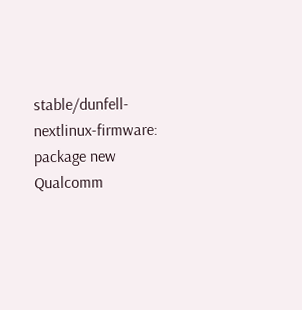stable/dunfell-nextlinux-firmware: package new Qualcomm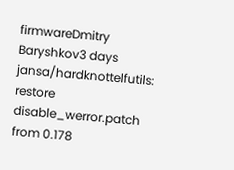firmwareDmitry Baryshkov3 days
jansa/hardknottelfutils: restore disable_werror.patch from 0.178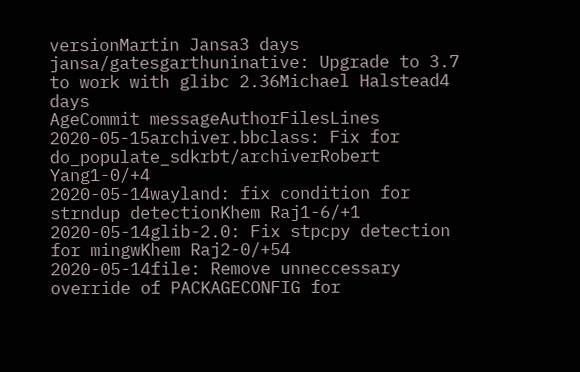versionMartin Jansa3 days
jansa/gatesgarthuninative: Upgrade to 3.7 to work with glibc 2.36Michael Halstead4 days
AgeCommit messageAuthorFilesLines
2020-05-15archiver.bbclass: Fix for do_populate_sdkrbt/archiverRobert Yang1-0/+4
2020-05-14wayland: fix condition for strndup detectionKhem Raj1-6/+1
2020-05-14glib-2.0: Fix stpcpy detection for mingwKhem Raj2-0/+54
2020-05-14file: Remove unneccessary override of PACKAGECONFIG for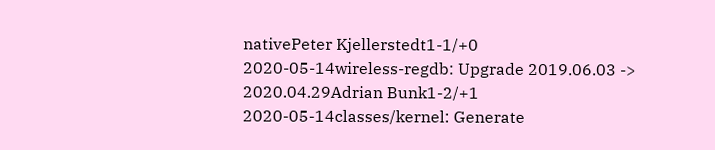nativePeter Kjellerstedt1-1/+0
2020-05-14wireless-regdb: Upgrade 2019.06.03 -> 2020.04.29Adrian Bunk1-2/+1
2020-05-14classes/kernel: Generate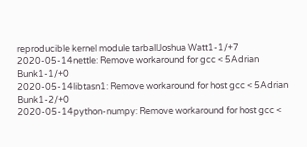reproducible kernel module tarballJoshua Watt1-1/+7
2020-05-14nettle: Remove workaround for gcc < 5Adrian Bunk1-1/+0
2020-05-14libtasn1: Remove workaround for host gcc < 5Adrian Bunk1-2/+0
2020-05-14python-numpy: Remove workaround for host gcc <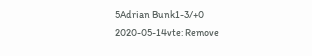5Adrian Bunk1-3/+0
2020-05-14vte: Remove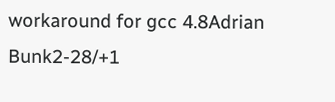workaround for gcc 4.8Adrian Bunk2-28/+1